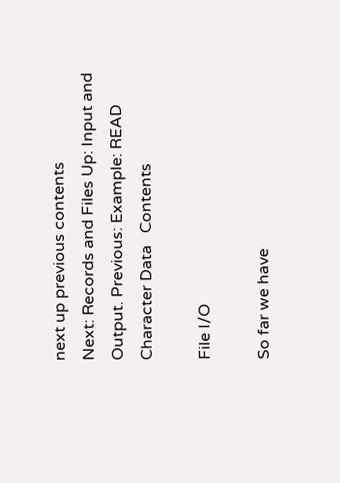next up previous contents
Next: Records and Files Up: Input and Output. Previous: Example: READ Character Data   Contents

File I/O

So far we have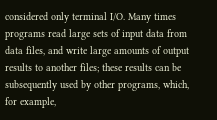considered only terminal I/O. Many times programs read large sets of input data from data files, and write large amounts of output results to another files; these results can be subsequently used by other programs, which, for example,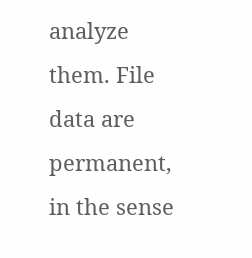analyze them. File data are permanent, in the sense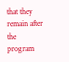that they remain after the program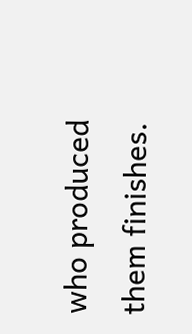who produced them finishes.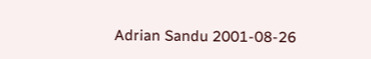Adrian Sandu 2001-08-26